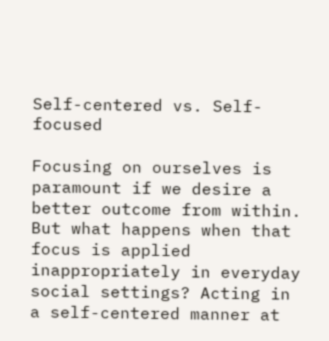Self-centered vs. Self-focused

Focusing on ourselves is paramount if we desire a better outcome from within. But what happens when that focus is applied inappropriately in everyday social settings? Acting in a self-centered manner at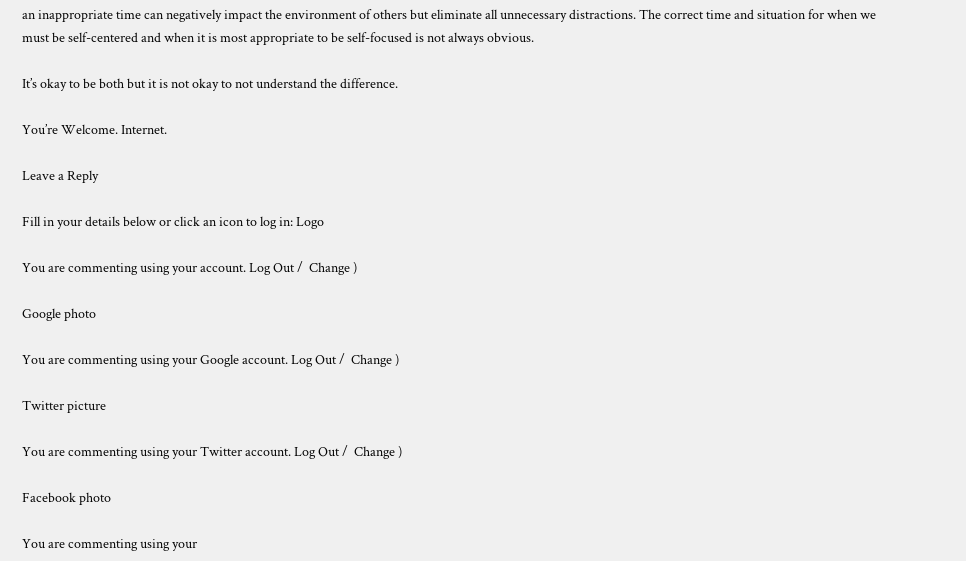an inappropriate time can negatively impact the environment of others but eliminate all unnecessary distractions. The correct time and situation for when we must be self-centered and when it is most appropriate to be self-focused is not always obvious.

It’s okay to be both but it is not okay to not understand the difference.

You’re Welcome. Internet.

Leave a Reply

Fill in your details below or click an icon to log in: Logo

You are commenting using your account. Log Out /  Change )

Google photo

You are commenting using your Google account. Log Out /  Change )

Twitter picture

You are commenting using your Twitter account. Log Out /  Change )

Facebook photo

You are commenting using your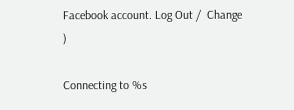Facebook account. Log Out /  Change )

Connecting to %s